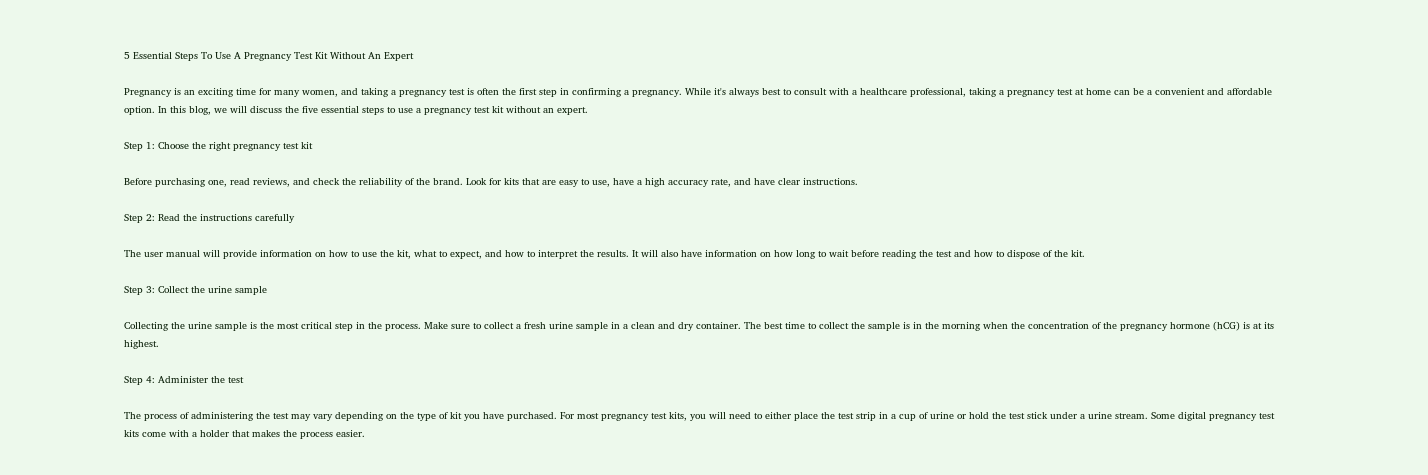5 Essential Steps To Use A Pregnancy Test Kit Without An Expert

Pregnancy is an exciting time for many women, and taking a pregnancy test is often the first step in confirming a pregnancy. While it's always best to consult with a healthcare professional, taking a pregnancy test at home can be a convenient and affordable option. In this blog, we will discuss the five essential steps to use a pregnancy test kit without an expert.

Step 1: Choose the right pregnancy test kit

Before purchasing one, read reviews, and check the reliability of the brand. Look for kits that are easy to use, have a high accuracy rate, and have clear instructions.

Step 2: Read the instructions carefully

The user manual will provide information on how to use the kit, what to expect, and how to interpret the results. It will also have information on how long to wait before reading the test and how to dispose of the kit.

Step 3: Collect the urine sample

Collecting the urine sample is the most critical step in the process. Make sure to collect a fresh urine sample in a clean and dry container. The best time to collect the sample is in the morning when the concentration of the pregnancy hormone (hCG) is at its highest.

Step 4: Administer the test

The process of administering the test may vary depending on the type of kit you have purchased. For most pregnancy test kits, you will need to either place the test strip in a cup of urine or hold the test stick under a urine stream. Some digital pregnancy test kits come with a holder that makes the process easier.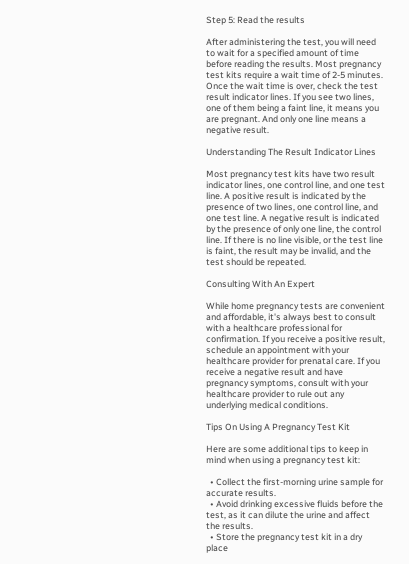Step 5: Read the results

After administering the test, you will need to wait for a specified amount of time before reading the results. Most pregnancy test kits require a wait time of 2-5 minutes. Once the wait time is over, check the test result indicator lines. If you see two lines, one of them being a faint line, it means you are pregnant. And only one line means a negative result.

Understanding The Result Indicator Lines

Most pregnancy test kits have two result indicator lines, one control line, and one test line. A positive result is indicated by the presence of two lines, one control line, and one test line. A negative result is indicated by the presence of only one line, the control line. If there is no line visible, or the test line is faint, the result may be invalid, and the test should be repeated.

Consulting With An Expert

While home pregnancy tests are convenient and affordable, it's always best to consult with a healthcare professional for confirmation. If you receive a positive result, schedule an appointment with your healthcare provider for prenatal care. If you receive a negative result and have pregnancy symptoms, consult with your healthcare provider to rule out any underlying medical conditions.

Tips On Using A Pregnancy Test Kit

Here are some additional tips to keep in mind when using a pregnancy test kit:

  • Collect the first-morning urine sample for accurate results.
  • Avoid drinking excessive fluids before the test, as it can dilute the urine and affect the results.
  • Store the pregnancy test kit in a dry place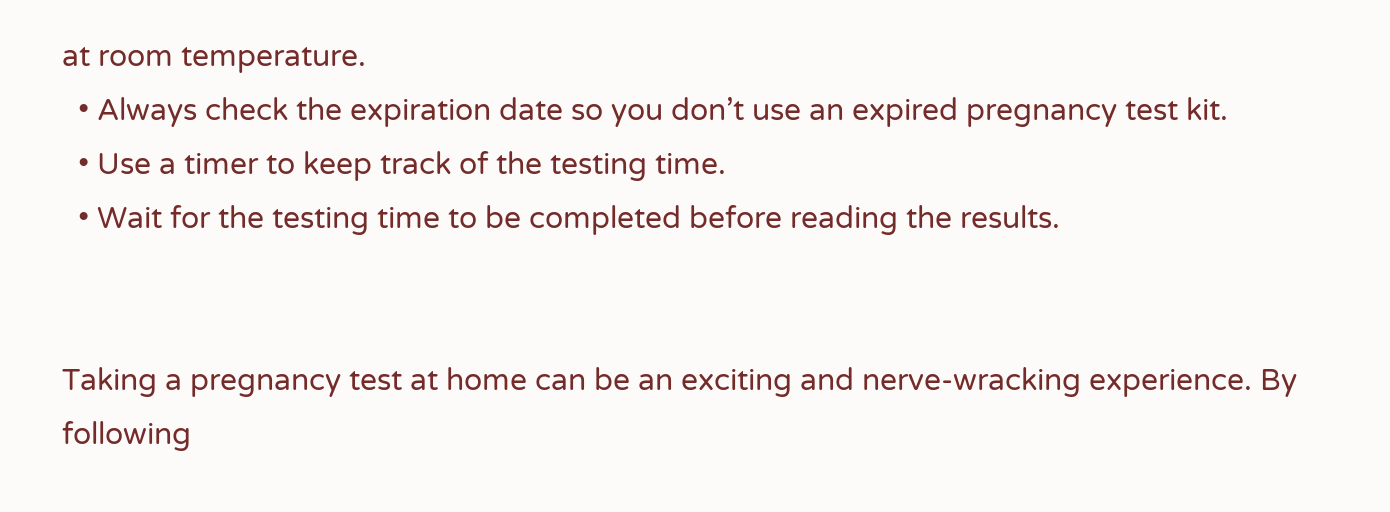at room temperature.
  • Always check the expiration date so you don’t use an expired pregnancy test kit.
  • Use a timer to keep track of the testing time.
  • Wait for the testing time to be completed before reading the results.


Taking a pregnancy test at home can be an exciting and nerve-wracking experience. By following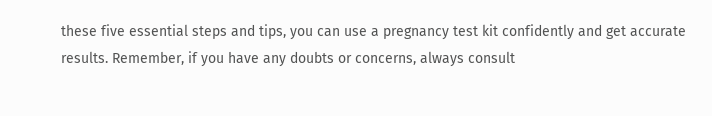these five essential steps and tips, you can use a pregnancy test kit confidently and get accurate results. Remember, if you have any doubts or concerns, always consult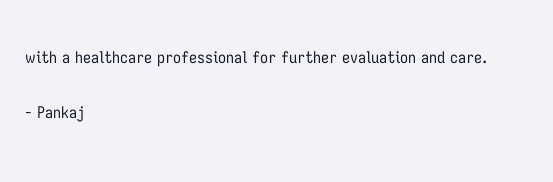with a healthcare professional for further evaluation and care.

- Pankaj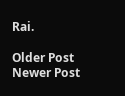Rai.

Older Post Newer Post